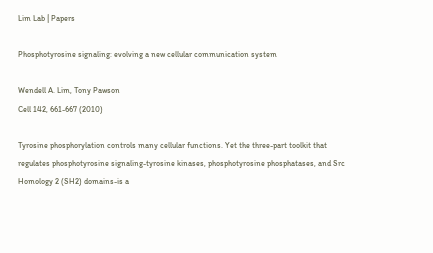Lim Lab | Papers

Phosphotyrosine signaling: evolving a new cellular communication system

Wendell A. Lim, Tony Pawson
Cell 142, 661-667 (2010)

Tyrosine phosphorylation controls many cellular functions. Yet the three-part toolkit that regulates phosphotyrosine signaling-tyrosine kinases, phosphotyrosine phosphatases, and Src Homology 2 (SH2) domains-is a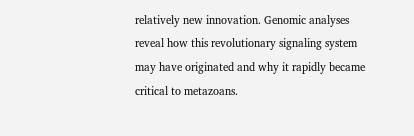relatively new innovation. Genomic analyses reveal how this revolutionary signaling system may have originated and why it rapidly became critical to metazoans.